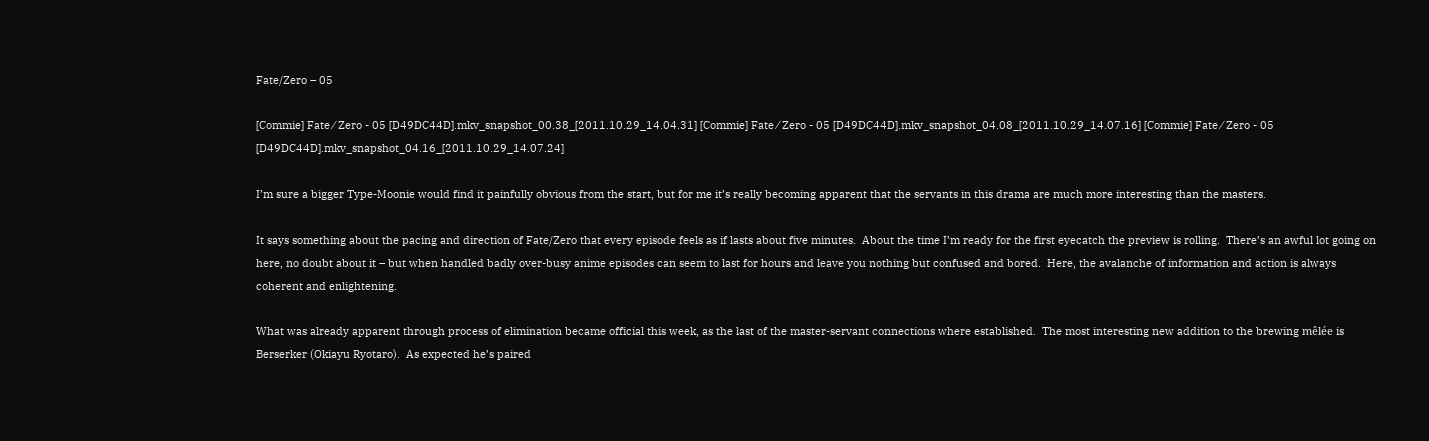Fate/Zero – 05

[Commie] Fate ⁄ Zero - 05 [D49DC44D].mkv_snapshot_00.38_[2011.10.29_14.04.31] [Commie] Fate ⁄ Zero - 05 [D49DC44D].mkv_snapshot_04.08_[2011.10.29_14.07.16] [Commie] Fate ⁄ Zero - 05 [D49DC44D].mkv_snapshot_04.16_[2011.10.29_14.07.24]

I’m sure a bigger Type-Moonie would find it painfully obvious from the start, but for me it’s really becoming apparent that the servants in this drama are much more interesting than the masters.

It says something about the pacing and direction of Fate/Zero that every episode feels as if lasts about five minutes.  About the time I’m ready for the first eyecatch the preview is rolling.  There’s an awful lot going on here, no doubt about it – but when handled badly over-busy anime episodes can seem to last for hours and leave you nothing but confused and bored.  Here, the avalanche of information and action is always coherent and enlightening.

What was already apparent through process of elimination became official this week, as the last of the master-servant connections where established.  The most interesting new addition to the brewing mêlée is Berserker (Okiayu Ryotaro).  As expected he’s paired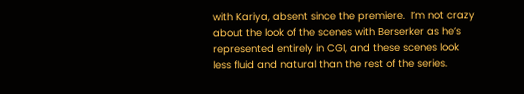with Kariya, absent since the premiere.  I’m not crazy about the look of the scenes with Berserker as he’s represented entirely in CGI, and these scenes look less fluid and natural than the rest of the series.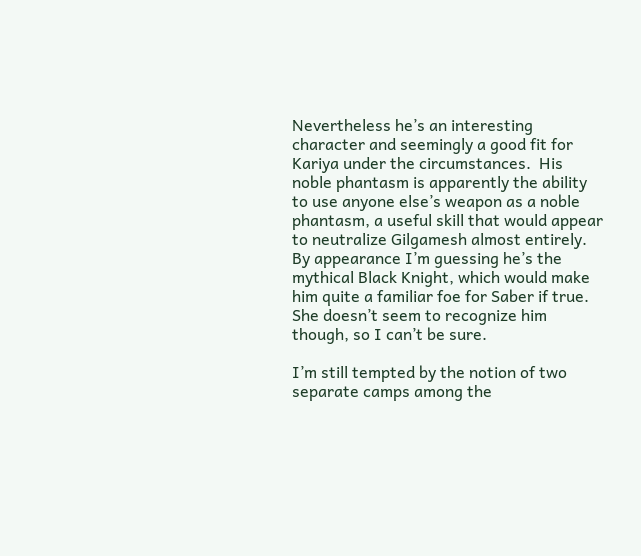Nevertheless he’s an interesting character and seemingly a good fit for Kariya under the circumstances.  His noble phantasm is apparently the ability to use anyone else’s weapon as a noble phantasm, a useful skill that would appear to neutralize Gilgamesh almost entirely.  By appearance I’m guessing he’s the mythical Black Knight, which would make him quite a familiar foe for Saber if true.  She doesn’t seem to recognize him though, so I can’t be sure.

I’m still tempted by the notion of two separate camps among the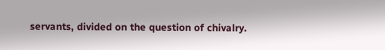servants, divided on the question of chivalry.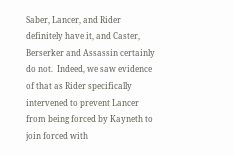Saber, Lancer, and Rider definitely have it, and Caster, Berserker and Assassin certainly do not.  Indeed, we saw evidence of that as Rider specifically intervened to prevent Lancer from being forced by Kayneth to join forced with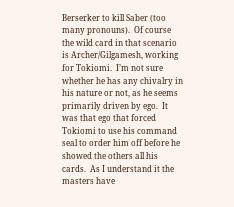Berserker to kill Saber (too many pronouns).  Of course the wild card in that scenario is Archer/Gilgamesh, working for Tokiomi.  I’m not sure whether he has any chivalry in his nature or not, as he seems primarily driven by ego.  It was that ego that forced Tokiomi to use his command seal to order him off before he showed the others all his cards.  As I understand it the masters have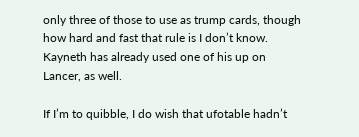only three of those to use as trump cards, though how hard and fast that rule is I don’t know.  Kayneth has already used one of his up on Lancer, as well.

If I’m to quibble, I do wish that ufotable hadn’t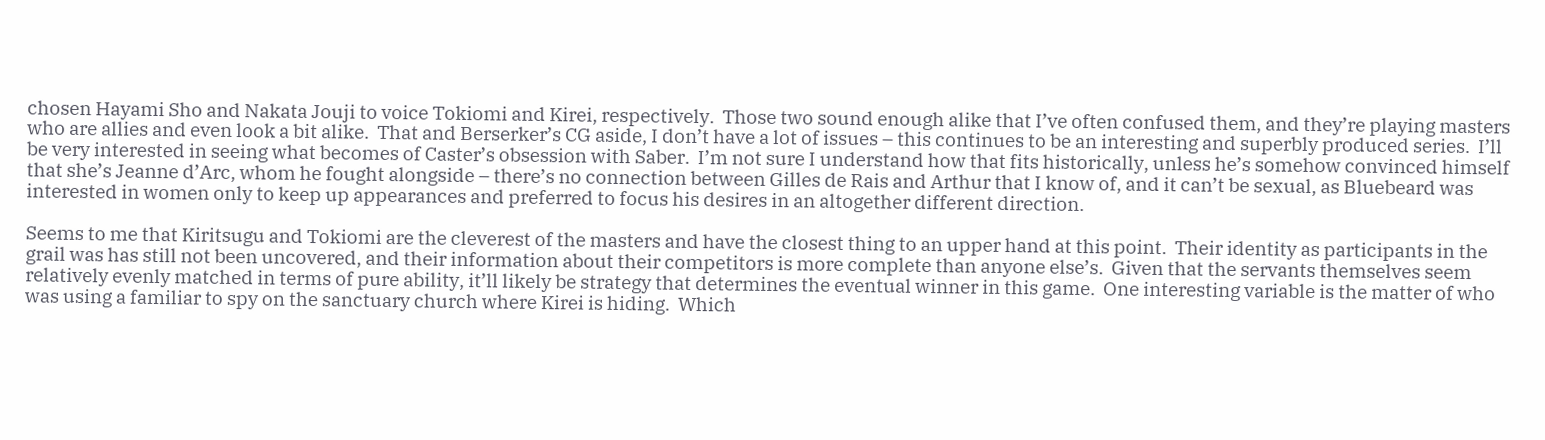chosen Hayami Sho and Nakata Jouji to voice Tokiomi and Kirei, respectively.  Those two sound enough alike that I’ve often confused them, and they’re playing masters who are allies and even look a bit alike.  That and Berserker’s CG aside, I don’t have a lot of issues – this continues to be an interesting and superbly produced series.  I’ll be very interested in seeing what becomes of Caster’s obsession with Saber.  I’m not sure I understand how that fits historically, unless he’s somehow convinced himself that she’s Jeanne d’Arc, whom he fought alongside – there’s no connection between Gilles de Rais and Arthur that I know of, and it can’t be sexual, as Bluebeard was interested in women only to keep up appearances and preferred to focus his desires in an altogether different direction.

Seems to me that Kiritsugu and Tokiomi are the cleverest of the masters and have the closest thing to an upper hand at this point.  Their identity as participants in the grail was has still not been uncovered, and their information about their competitors is more complete than anyone else’s.  Given that the servants themselves seem relatively evenly matched in terms of pure ability, it’ll likely be strategy that determines the eventual winner in this game.  One interesting variable is the matter of who was using a familiar to spy on the sanctuary church where Kirei is hiding.  Which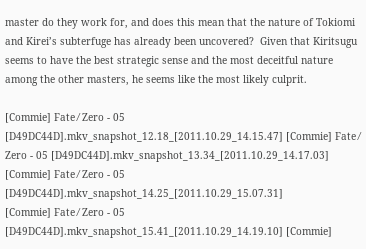master do they work for, and does this mean that the nature of Tokiomi and Kirei’s subterfuge has already been uncovered?  Given that Kiritsugu seems to have the best strategic sense and the most deceitful nature among the other masters, he seems like the most likely culprit.

[Commie] Fate ⁄ Zero - 05 [D49DC44D].mkv_snapshot_12.18_[2011.10.29_14.15.47] [Commie] Fate ⁄ Zero - 05 [D49DC44D].mkv_snapshot_13.34_[2011.10.29_14.17.03] [Commie] Fate ⁄ Zero - 05 [D49DC44D].mkv_snapshot_14.25_[2011.10.29_15.07.31]
[Commie] Fate ⁄ Zero - 05 [D49DC44D].mkv_snapshot_15.41_[2011.10.29_14.19.10] [Commie]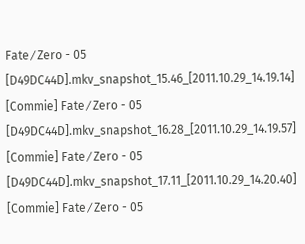Fate ⁄ Zero - 05 [D49DC44D].mkv_snapshot_15.46_[2011.10.29_14.19.14] [Commie] Fate ⁄ Zero - 05 [D49DC44D].mkv_snapshot_16.28_[2011.10.29_14.19.57]
[Commie] Fate ⁄ Zero - 05 [D49DC44D].mkv_snapshot_17.11_[2011.10.29_14.20.40] [Commie] Fate ⁄ Zero - 05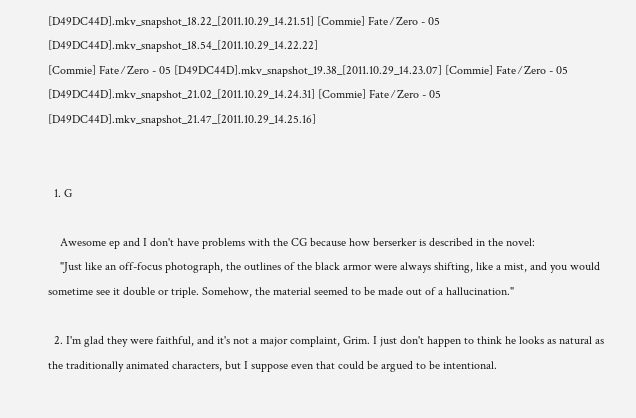[D49DC44D].mkv_snapshot_18.22_[2011.10.29_14.21.51] [Commie] Fate ⁄ Zero - 05 [D49DC44D].mkv_snapshot_18.54_[2011.10.29_14.22.22]
[Commie] Fate ⁄ Zero - 05 [D49DC44D].mkv_snapshot_19.38_[2011.10.29_14.23.07] [Commie] Fate ⁄ Zero - 05 [D49DC44D].mkv_snapshot_21.02_[2011.10.29_14.24.31] [Commie] Fate ⁄ Zero - 05 [D49DC44D].mkv_snapshot_21.47_[2011.10.29_14.25.16]


  1. G

    Awesome ep and I don't have problems with the CG because how berserker is described in the novel:
    "Just like an off-focus photograph, the outlines of the black armor were always shifting, like a mist, and you would sometime see it double or triple. Somehow, the material seemed to be made out of a hallucination."

  2. I'm glad they were faithful, and it's not a major complaint, Grim. I just don't happen to think he looks as natural as the traditionally animated characters, but I suppose even that could be argued to be intentional.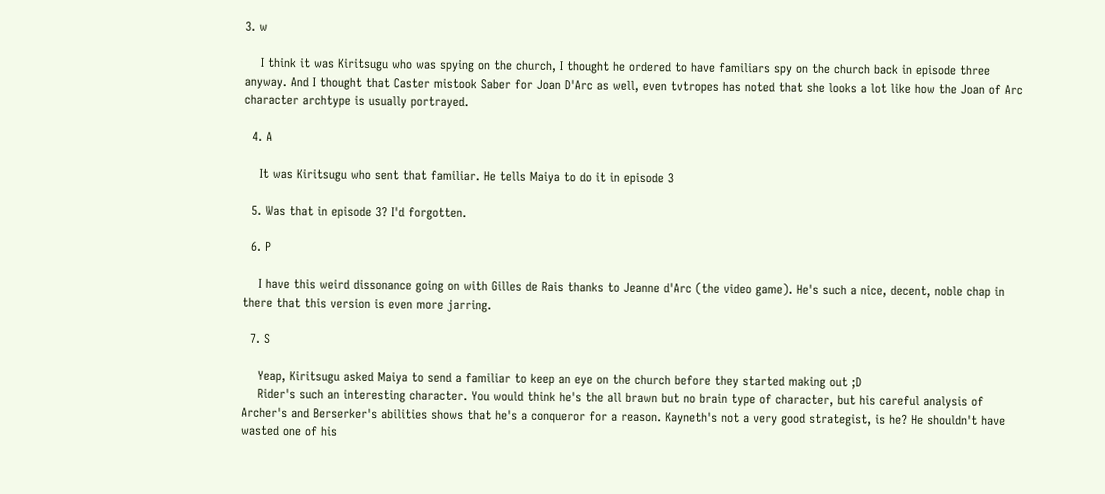3. w

    I think it was Kiritsugu who was spying on the church, I thought he ordered to have familiars spy on the church back in episode three anyway. And I thought that Caster mistook Saber for Joan D'Arc as well, even tvtropes has noted that she looks a lot like how the Joan of Arc character archtype is usually portrayed.

  4. A

    It was Kiritsugu who sent that familiar. He tells Maiya to do it in episode 3

  5. Was that in episode 3? I'd forgotten.

  6. P

    I have this weird dissonance going on with Gilles de Rais thanks to Jeanne d'Arc (the video game). He's such a nice, decent, noble chap in there that this version is even more jarring.

  7. S

    Yeap, Kiritsugu asked Maiya to send a familiar to keep an eye on the church before they started making out ;D
    Rider's such an interesting character. You would think he's the all brawn but no brain type of character, but his careful analysis of Archer's and Berserker's abilities shows that he's a conqueror for a reason. Kayneth's not a very good strategist, is he? He shouldn't have wasted one of his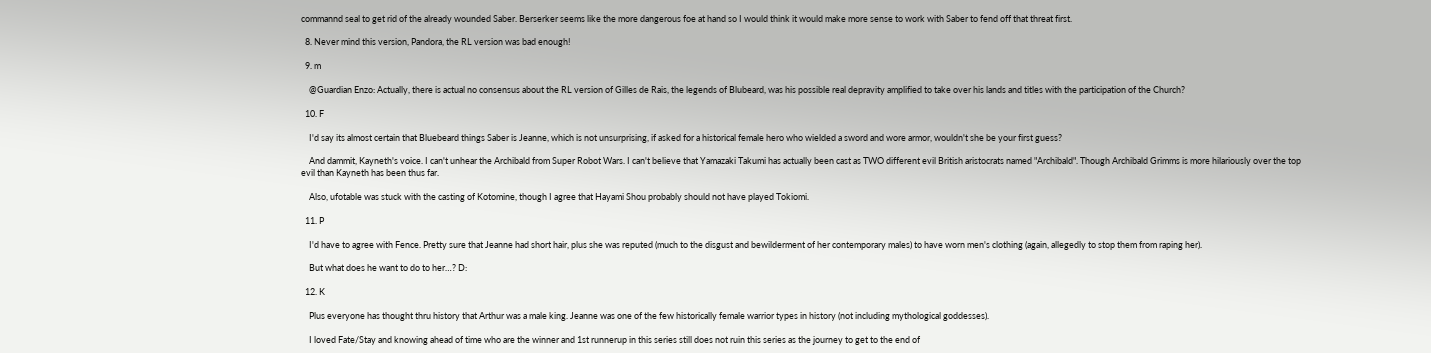commannd seal to get rid of the already wounded Saber. Berserker seems like the more dangerous foe at hand so I would think it would make more sense to work with Saber to fend off that threat first.

  8. Never mind this version, Pandora, the RL version was bad enough!

  9. m

    @Guardian Enzo: Actually, there is actual no consensus about the RL version of Gilles de Rais, the legends of Blubeard, was his possible real depravity amplified to take over his lands and titles with the participation of the Church?

  10. F

    I'd say its almost certain that Bluebeard things Saber is Jeanne, which is not unsurprising, if asked for a historical female hero who wielded a sword and wore armor, wouldn't she be your first guess?

    And dammit, Kayneth's voice. I can't unhear the Archibald from Super Robot Wars. I can't believe that Yamazaki Takumi has actually been cast as TWO different evil British aristocrats named "Archibald". Though Archibald Grimms is more hilariously over the top evil than Kayneth has been thus far.

    Also, ufotable was stuck with the casting of Kotomine, though I agree that Hayami Shou probably should not have played Tokiomi.

  11. P

    I'd have to agree with Fence. Pretty sure that Jeanne had short hair, plus she was reputed (much to the disgust and bewilderment of her contemporary males) to have worn men's clothing (again, allegedly to stop them from raping her).

    But what does he want to do to her…? D:

  12. K

    Plus everyone has thought thru history that Arthur was a male king. Jeanne was one of the few historically female warrior types in history (not including mythological goddesses).

    I loved Fate/Stay and knowing ahead of time who are the winner and 1st runnerup in this series still does not ruin this series as the journey to get to the end of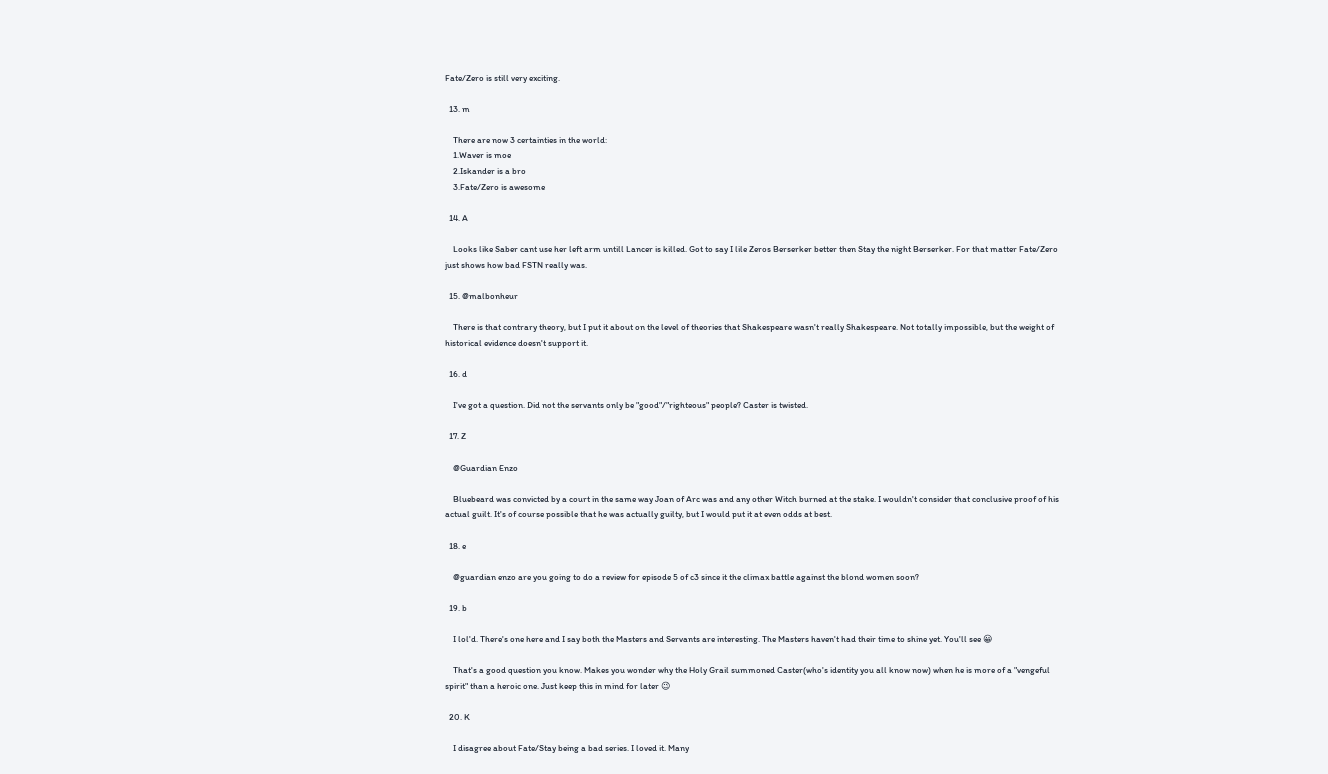Fate/Zero is still very exciting.

  13. m

    There are now 3 certainties in the world:
    1.Waver is moe
    2.Iskander is a bro
    3.Fate/Zero is awesome

  14. A

    Looks like Saber cant use her left arm untill Lancer is killed. Got to say I lile Zeros Berserker better then Stay the night Berserker. For that matter Fate/Zero just shows how bad FSTN really was.

  15. @malbonheur

    There is that contrary theory, but I put it about on the level of theories that Shakespeare wasn't really Shakespeare. Not totally impossible, but the weight of historical evidence doesn't support it.

  16. d

    I've got a question. Did not the servants only be "good"/"righteous" people? Caster is twisted.

  17. Z

    @Guardian Enzo

    Bluebeard was convicted by a court in the same way Joan of Arc was and any other Witch burned at the stake. I wouldn't consider that conclusive proof of his actual guilt. It's of course possible that he was actually guilty, but I would put it at even odds at best.

  18. e

    @guardian enzo are you going to do a review for episode 5 of c3 since it the climax battle against the blond women soon?

  19. b

    I lol'd. There's one here and I say both the Masters and Servants are interesting. The Masters haven't had their time to shine yet. You'll see 😀

    That's a good question you know. Makes you wonder why the Holy Grail summoned Caster(who's identity you all know now) when he is more of a "vengeful spirit" than a heroic one. Just keep this in mind for later 😉

  20. K

    I disagree about Fate/Stay being a bad series. I loved it. Many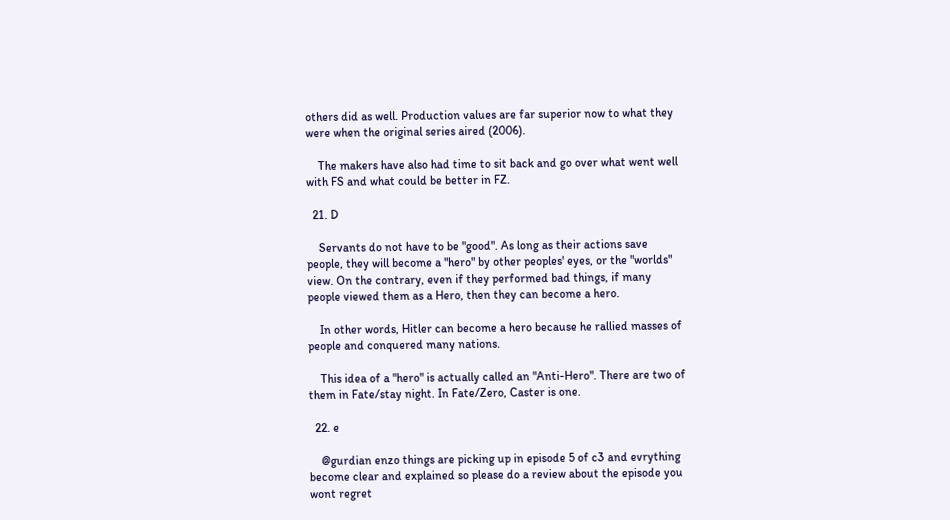others did as well. Production values are far superior now to what they were when the original series aired (2006).

    The makers have also had time to sit back and go over what went well with FS and what could be better in FZ.

  21. D

    Servants do not have to be "good". As long as their actions save people, they will become a "hero" by other peoples' eyes, or the "worlds" view. On the contrary, even if they performed bad things, if many people viewed them as a Hero, then they can become a hero.

    In other words, Hitler can become a hero because he rallied masses of people and conquered many nations.

    This idea of a "hero" is actually called an "Anti-Hero". There are two of them in Fate/stay night. In Fate/Zero, Caster is one.

  22. e

    @gurdian enzo things are picking up in episode 5 of c3 and evrything become clear and explained so please do a review about the episode you wont regret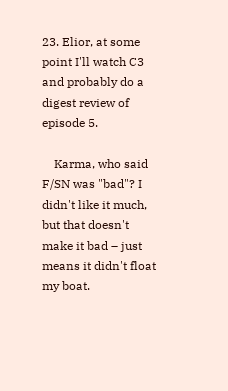23. Elior, at some point I'll watch C3 and probably do a digest review of episode 5.

    Karma, who said F/SN was "bad"? I didn't like it much, but that doesn't make it bad – just means it didn't float my boat.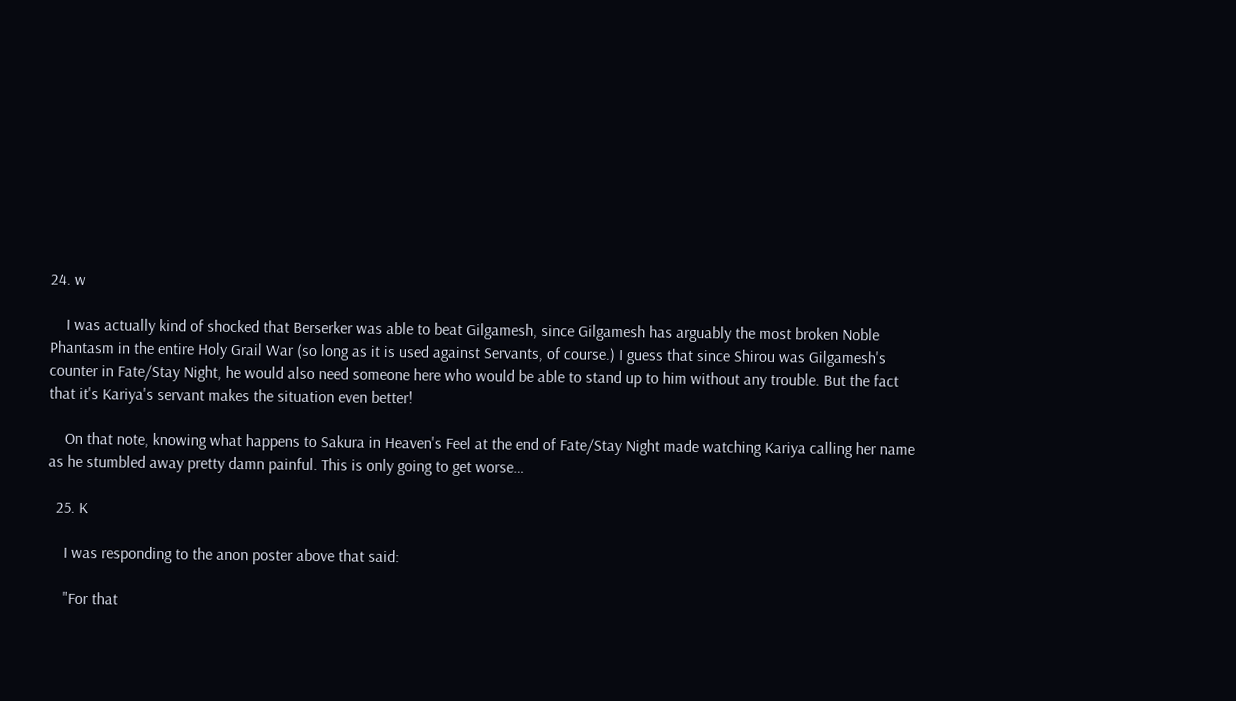24. w

    I was actually kind of shocked that Berserker was able to beat Gilgamesh, since Gilgamesh has arguably the most broken Noble Phantasm in the entire Holy Grail War (so long as it is used against Servants, of course.) I guess that since Shirou was Gilgamesh's counter in Fate/Stay Night, he would also need someone here who would be able to stand up to him without any trouble. But the fact that it's Kariya's servant makes the situation even better!

    On that note, knowing what happens to Sakura in Heaven's Feel at the end of Fate/Stay Night made watching Kariya calling her name as he stumbled away pretty damn painful. This is only going to get worse…

  25. K

    I was responding to the anon poster above that said:

    "For that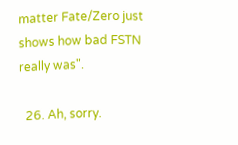matter Fate/Zero just shows how bad FSTN really was".

  26. Ah, sorry.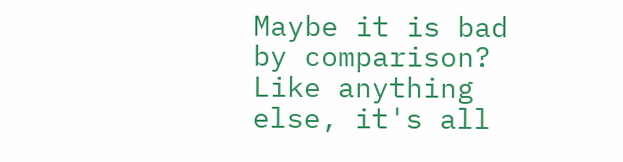Maybe it is bad by comparison? Like anything else, it's all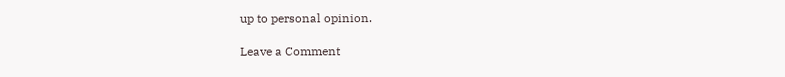up to personal opinion.

Leave a Comment